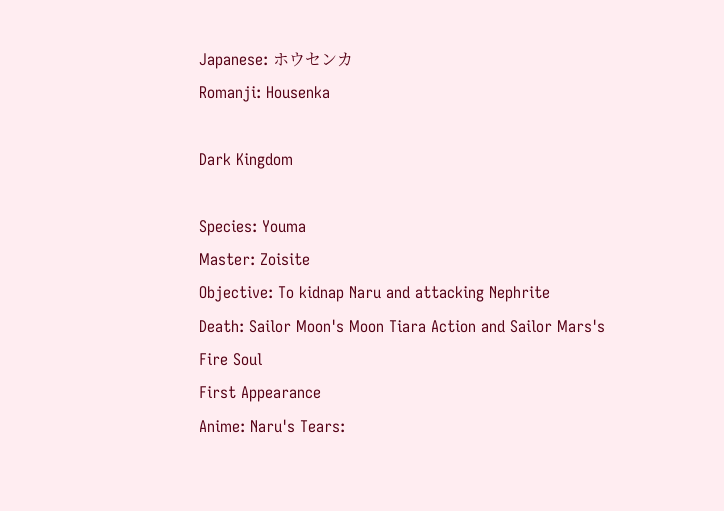Japanese: ホウセンカ
Romanji: Housenka

Dark Kingdom

Species: Youma
Master: Zoisite
Objective: To kidnap Naru and attacking Nephrite
Death: Sailor Moon's Moon Tiara Action and Sailor Mars's Fire Soul
First Appearance
Anime: Naru's Tears: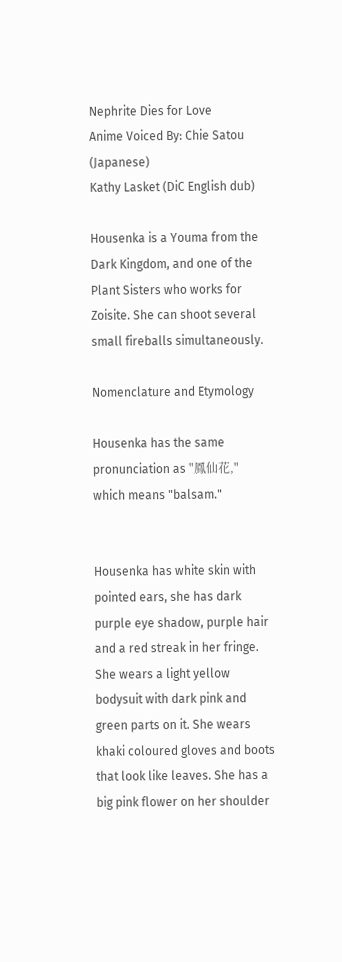Nephrite Dies for Love
Anime Voiced By: Chie Satou (Japanese)
Kathy Lasket (DiC English dub)

Housenka is a Youma from the Dark Kingdom, and one of the Plant Sisters who works for Zoisite. She can shoot several small fireballs simultaneously.

Nomenclature and Etymology

Housenka has the same pronunciation as "鳳仙花," which means "balsam."


Housenka has white skin with pointed ears, she has dark purple eye shadow, purple hair and a red streak in her fringe. She wears a light yellow bodysuit with dark pink and green parts on it. She wears khaki coloured gloves and boots that look like leaves. She has a big pink flower on her shoulder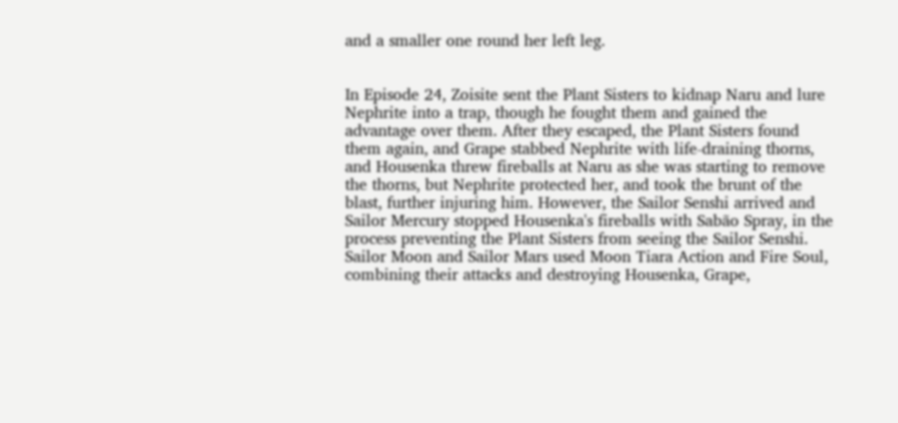and a smaller one round her left leg.


In Episode 24, Zoisite sent the Plant Sisters to kidnap Naru and lure Nephrite into a trap, though he fought them and gained the advantage over them. After they escaped, the Plant Sisters found them again, and Grape stabbed Nephrite with life-draining thorns, and Housenka threw fireballs at Naru as she was starting to remove the thorns, but Nephrite protected her, and took the brunt of the blast, further injuring him. However, the Sailor Senshi arrived and Sailor Mercury stopped Housenka's fireballs with Sabão Spray, in the process preventing the Plant Sisters from seeing the Sailor Senshi. Sailor Moon and Sailor Mars used Moon Tiara Action and Fire Soul, combining their attacks and destroying Housenka, Grape,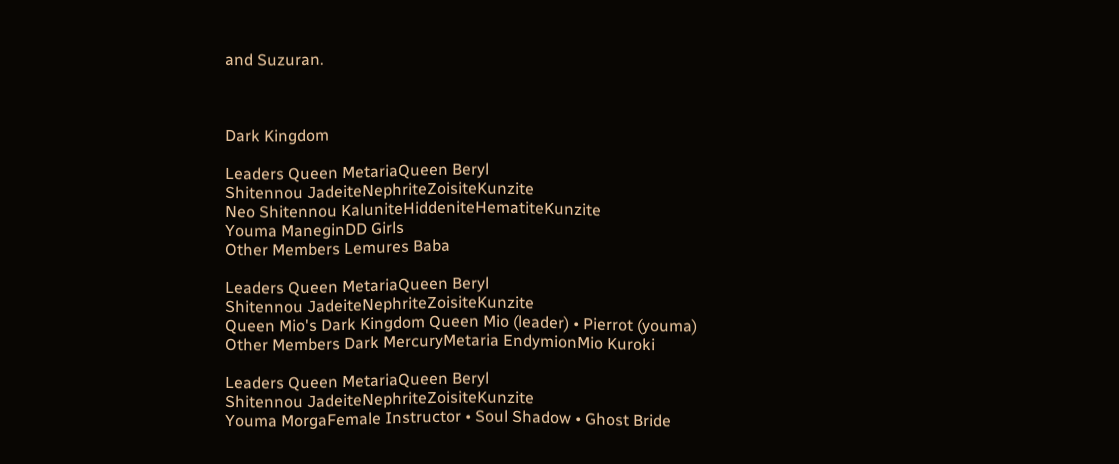and Suzuran.



Dark Kingdom

Leaders Queen MetariaQueen Beryl
Shitennou JadeiteNephriteZoisiteKunzite
Neo Shitennou KaluniteHiddeniteHematiteKunzite
Youma ManeginDD Girls
Other Members Lemures Baba

Leaders Queen MetariaQueen Beryl
Shitennou JadeiteNephriteZoisiteKunzite
Queen Mio's Dark Kingdom Queen Mio (leader) • Pierrot (youma)
Other Members Dark MercuryMetaria EndymionMio Kuroki

Leaders Queen MetariaQueen Beryl
Shitennou JadeiteNephriteZoisiteKunzite
Youma MorgaFemale Instructor • Soul Shadow • Ghost Bride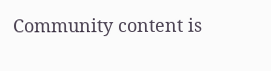Community content is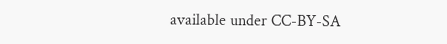available under CC-BY-SA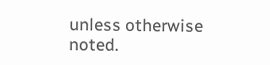unless otherwise noted.